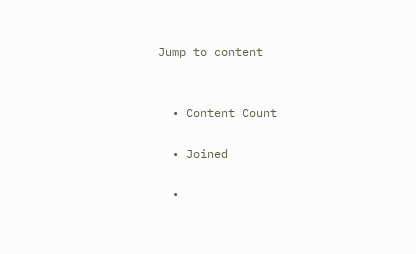Jump to content


  • Content Count

  • Joined

  •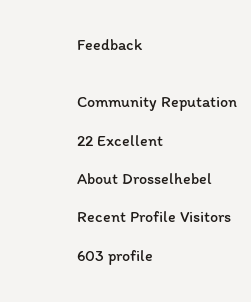Feedback


Community Reputation

22 Excellent

About Drosselhebel

Recent Profile Visitors

603 profile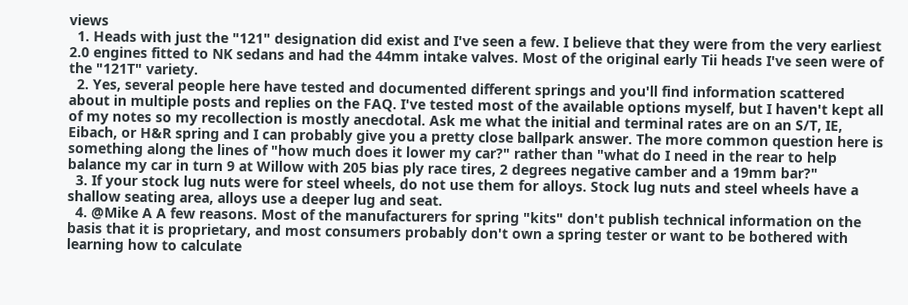views
  1. Heads with just the "121" designation did exist and I've seen a few. I believe that they were from the very earliest 2.0 engines fitted to NK sedans and had the 44mm intake valves. Most of the original early Tii heads I've seen were of the "121T" variety.
  2. Yes, several people here have tested and documented different springs and you'll find information scattered about in multiple posts and replies on the FAQ. I've tested most of the available options myself, but I haven't kept all of my notes so my recollection is mostly anecdotal. Ask me what the initial and terminal rates are on an S/T, IE, Eibach, or H&R spring and I can probably give you a pretty close ballpark answer. The more common question here is something along the lines of "how much does it lower my car?" rather than "what do I need in the rear to help balance my car in turn 9 at Willow with 205 bias ply race tires, 2 degrees negative camber and a 19mm bar?"
  3. If your stock lug nuts were for steel wheels, do not use them for alloys. Stock lug nuts and steel wheels have a shallow seating area, alloys use a deeper lug and seat.
  4. @Mike A A few reasons. Most of the manufacturers for spring "kits" don't publish technical information on the basis that it is proprietary, and most consumers probably don't own a spring tester or want to be bothered with learning how to calculate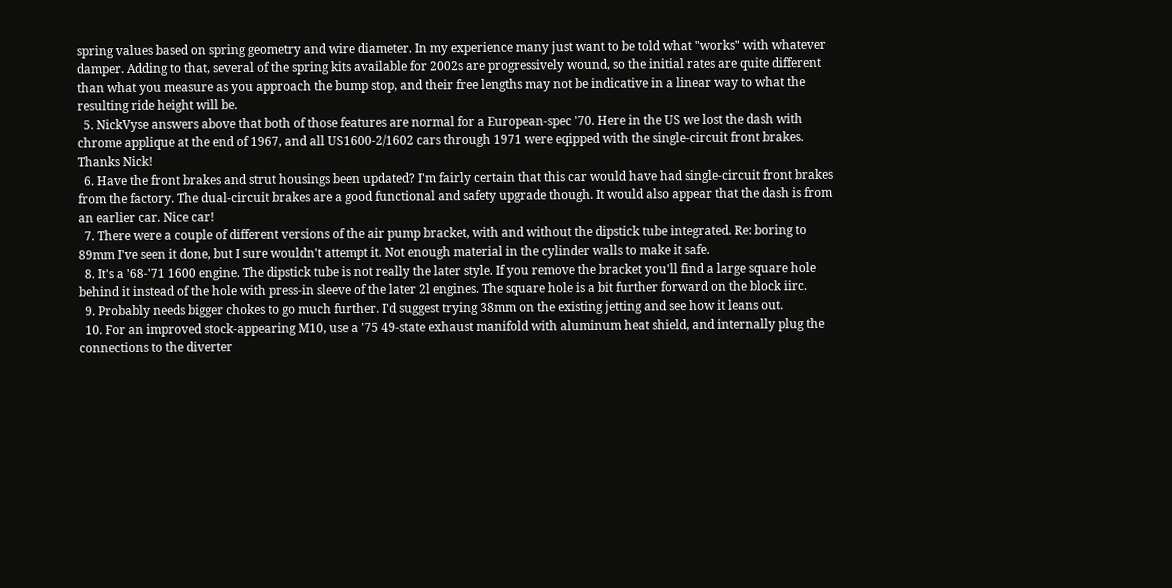spring values based on spring geometry and wire diameter. In my experience many just want to be told what "works" with whatever damper. Adding to that, several of the spring kits available for 2002s are progressively wound, so the initial rates are quite different than what you measure as you approach the bump stop, and their free lengths may not be indicative in a linear way to what the resulting ride height will be.
  5. NickVyse answers above that both of those features are normal for a European-spec '70. Here in the US we lost the dash with chrome applique at the end of 1967, and all US1600-2/1602 cars through 1971 were eqipped with the single-circuit front brakes. Thanks Nick!
  6. Have the front brakes and strut housings been updated? I'm fairly certain that this car would have had single-circuit front brakes from the factory. The dual-circuit brakes are a good functional and safety upgrade though. It would also appear that the dash is from an earlier car. Nice car!
  7. There were a couple of different versions of the air pump bracket, with and without the dipstick tube integrated. Re: boring to 89mm I've seen it done, but I sure wouldn't attempt it. Not enough material in the cylinder walls to make it safe.
  8. It's a '68-'71 1600 engine. The dipstick tube is not really the later style. If you remove the bracket you'll find a large square hole behind it instead of the hole with press-in sleeve of the later 2l engines. The square hole is a bit further forward on the block iirc.
  9. Probably needs bigger chokes to go much further. I'd suggest trying 38mm on the existing jetting and see how it leans out.
  10. For an improved stock-appearing M10, use a '75 49-state exhaust manifold with aluminum heat shield, and internally plug the connections to the diverter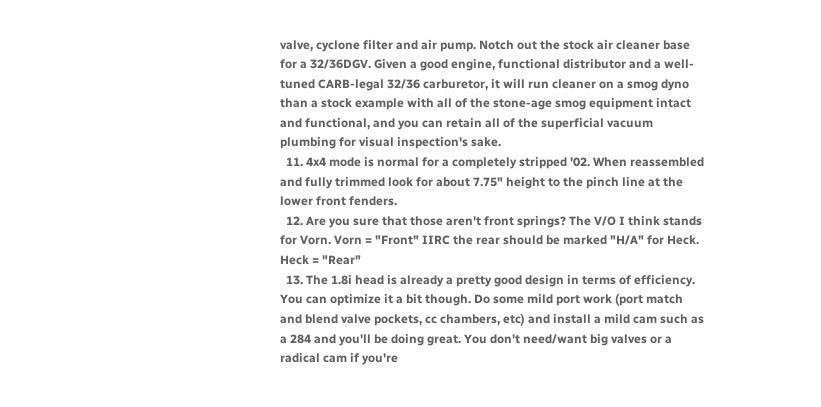valve, cyclone filter and air pump. Notch out the stock air cleaner base for a 32/36DGV. Given a good engine, functional distributor and a well-tuned CARB-legal 32/36 carburetor, it will run cleaner on a smog dyno than a stock example with all of the stone-age smog equipment intact and functional, and you can retain all of the superficial vacuum plumbing for visual inspection's sake.
  11. 4x4 mode is normal for a completely stripped '02. When reassembled and fully trimmed look for about 7.75" height to the pinch line at the lower front fenders.
  12. Are you sure that those aren't front springs? The V/O I think stands for Vorn. Vorn = "Front" IIRC the rear should be marked "H/A" for Heck. Heck = "Rear"
  13. The 1.8i head is already a pretty good design in terms of efficiency. You can optimize it a bit though. Do some mild port work (port match and blend valve pockets, cc chambers, etc) and install a mild cam such as a 284 and you'll be doing great. You don't need/want big valves or a radical cam if you're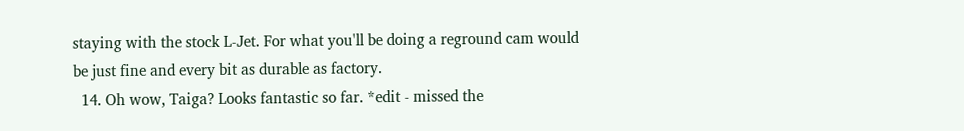staying with the stock L-Jet. For what you'll be doing a reground cam would be just fine and every bit as durable as factory.
  14. Oh wow, Taiga? Looks fantastic so far. *edit - missed the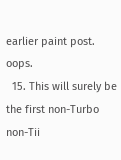earlier paint post. oops.
  15. This will surely be the first non-Turbo non-Tii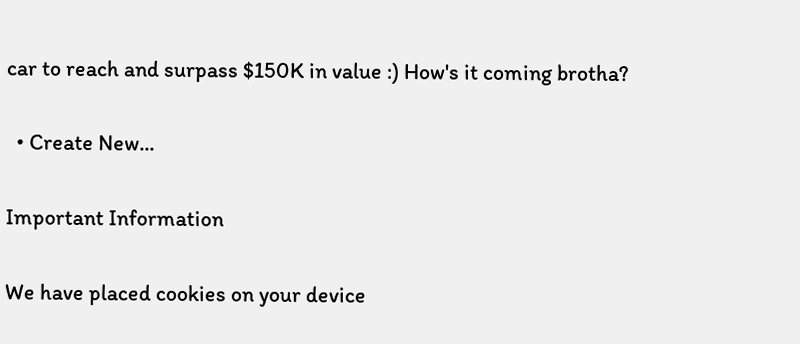car to reach and surpass $150K in value :) How's it coming brotha?

  • Create New...

Important Information

We have placed cookies on your device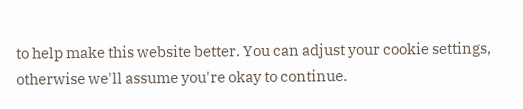to help make this website better. You can adjust your cookie settings, otherwise we'll assume you're okay to continue.